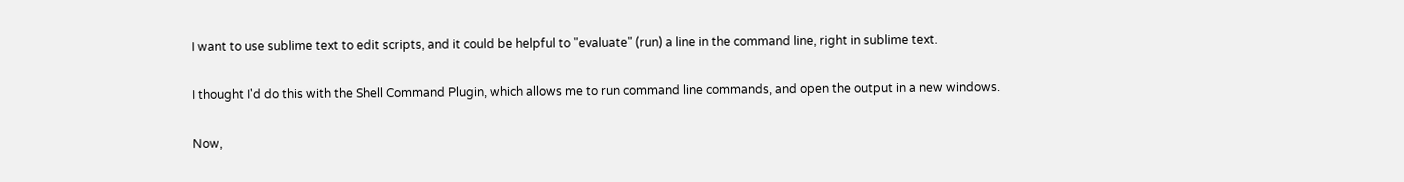I want to use sublime text to edit scripts, and it could be helpful to "evaluate" (run) a line in the command line, right in sublime text.

I thought I'd do this with the Shell Command Plugin, which allows me to run command line commands, and open the output in a new windows.

Now,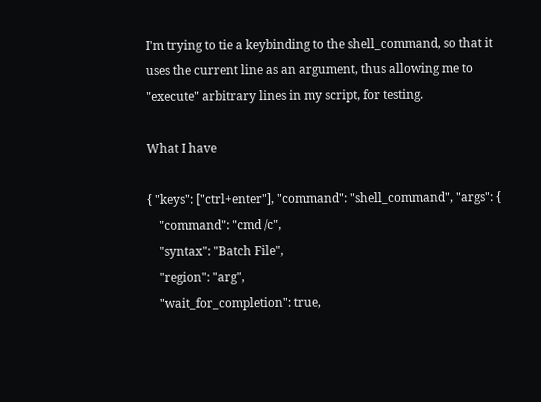I'm trying to tie a keybinding to the shell_command, so that it uses the current line as an argument, thus allowing me to "execute" arbitrary lines in my script, for testing.

What I have

{ "keys": ["ctrl+enter"], "command": "shell_command", "args": {
    "command": "cmd /c",
    "syntax": "Batch File",
    "region": "arg",
    "wait_for_completion": true,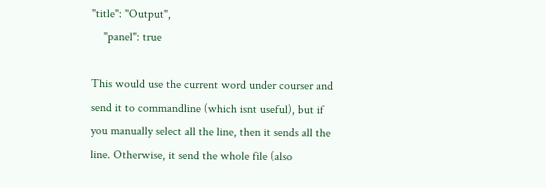"title": "Output",
    "panel": true

This would use the current word under courser and send it to commandline (which isnt useful), but if you manually select all the line, then it sends all the line. Otherwise, it send the whole file (also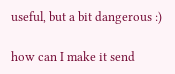useful, but a bit dangerous :)

how can I make it send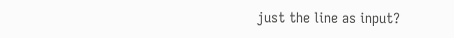just the line as input?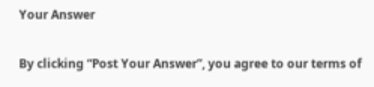Your Answer

By clicking “Post Your Answer”, you agree to our terms of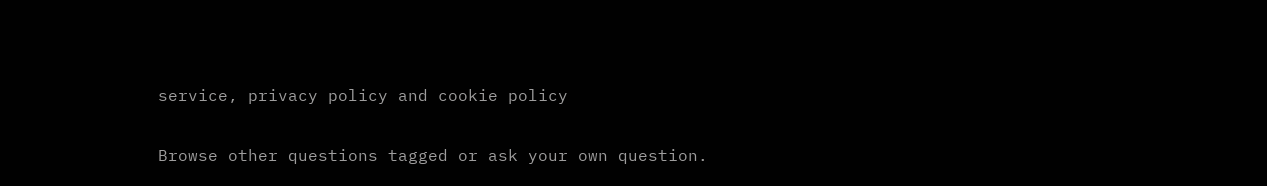service, privacy policy and cookie policy

Browse other questions tagged or ask your own question.